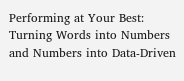Performing at Your Best: Turning Words into Numbers and Numbers into Data-Driven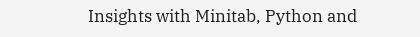Insights with Minitab, Python and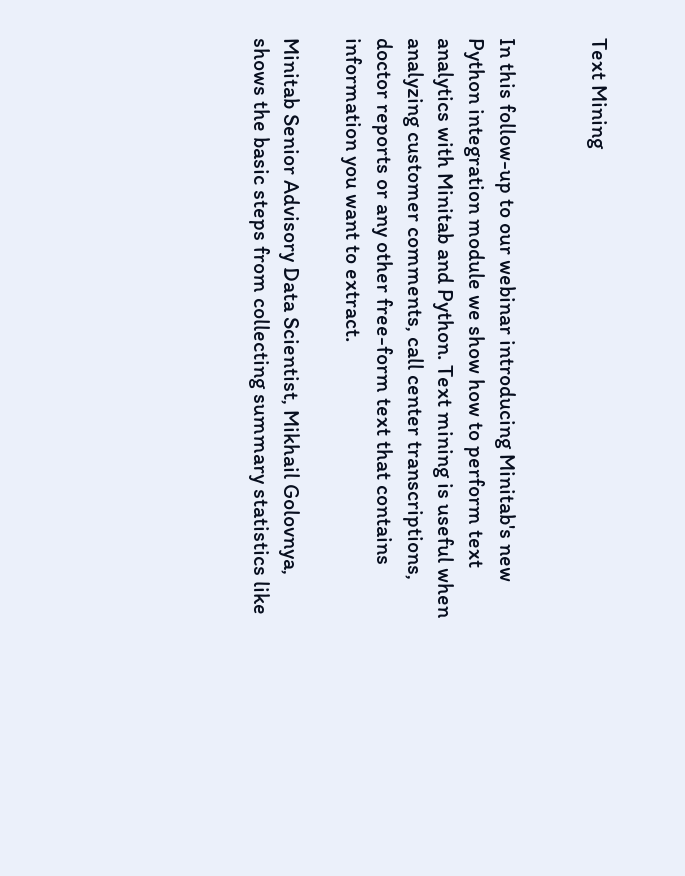Text Mining


In this follow-up to our webinar introducing Minitab's new Python integration module we show how to perform text analytics with Minitab and Python. Text mining is useful when analyzing customer comments, call center transcriptions, doctor reports or any other free-form text that contains information you want to extract.

Minitab Senior Advisory Data Scientist, Mikhail Golovnya,  shows the basic steps from collecting summary statistics like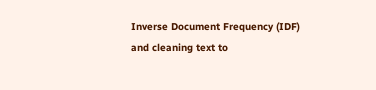Inverse Document Frequency (IDF) and cleaning text to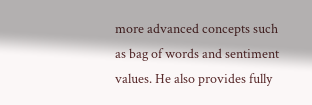more advanced concepts such as bag of words and sentiment values. He also provides fully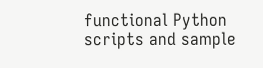functional Python scripts and sample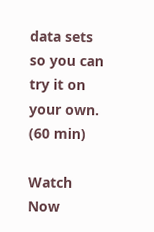data sets so you can try it on your own. (60 min)

Watch Now